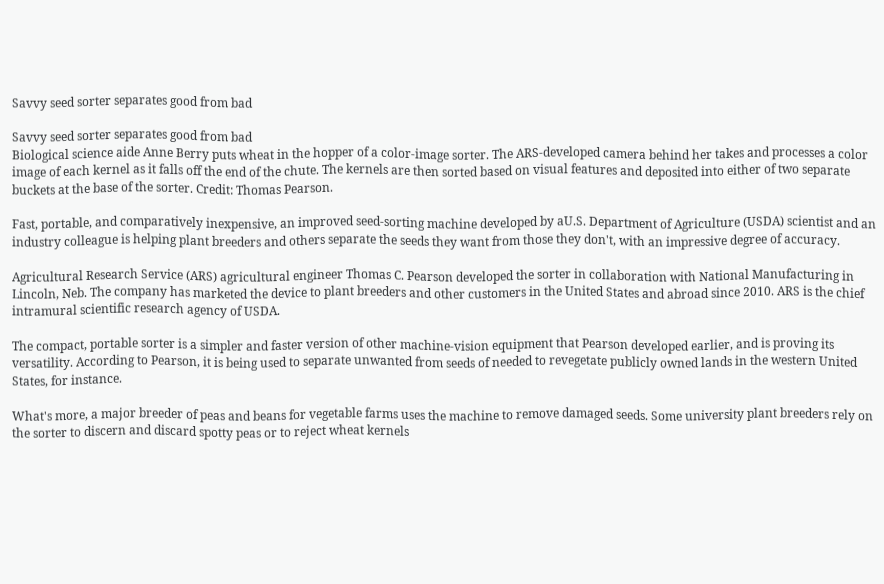Savvy seed sorter separates good from bad

Savvy seed sorter separates good from bad
Biological science aide Anne Berry puts wheat in the hopper of a color-image sorter. The ARS-developed camera behind her takes and processes a color image of each kernel as it falls off the end of the chute. The kernels are then sorted based on visual features and deposited into either of two separate buckets at the base of the sorter. Credit: Thomas Pearson.

Fast, portable, and comparatively inexpensive, an improved seed-sorting machine developed by aU.S. Department of Agriculture (USDA) scientist and an industry colleague is helping plant breeders and others separate the seeds they want from those they don't, with an impressive degree of accuracy.

Agricultural Research Service (ARS) agricultural engineer Thomas C. Pearson developed the sorter in collaboration with National Manufacturing in Lincoln, Neb. The company has marketed the device to plant breeders and other customers in the United States and abroad since 2010. ARS is the chief intramural scientific research agency of USDA.

The compact, portable sorter is a simpler and faster version of other machine-vision equipment that Pearson developed earlier, and is proving its versatility. According to Pearson, it is being used to separate unwanted from seeds of needed to revegetate publicly owned lands in the western United States, for instance.

What's more, a major breeder of peas and beans for vegetable farms uses the machine to remove damaged seeds. Some university plant breeders rely on the sorter to discern and discard spotty peas or to reject wheat kernels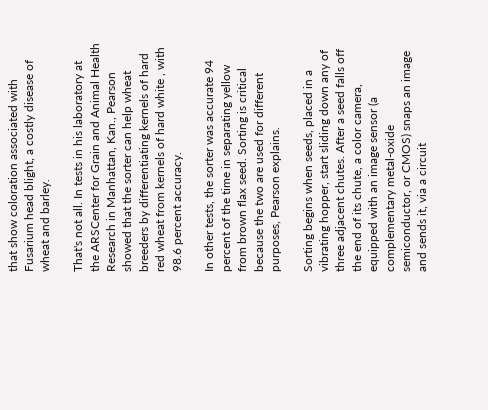that show coloration associated with Fusarium head blight, a costly disease of wheat and barley.

That's not all. In tests in his laboratory at the ARSCenter for Grain and Animal Health Research in Manhattan, Kan., Pearson showed that the sorter can help wheat breeders by differentiating kernels of hard red wheat from kernels of hard white , with 98.6 percent accuracy.

In other tests, the sorter was accurate 94 percent of the time in separating yellow from brown flax seed. Sorting is critical because the two are used for different purposes, Pearson explains.

Sorting begins when seeds, placed in a vibrating hopper, start sliding down any of three adjacent chutes. After a seed falls off the end of its chute, a color camera, equipped with an image sensor (a complementary metal-oxide semiconductor, or CMOS) snaps an image and sends it, via a circuit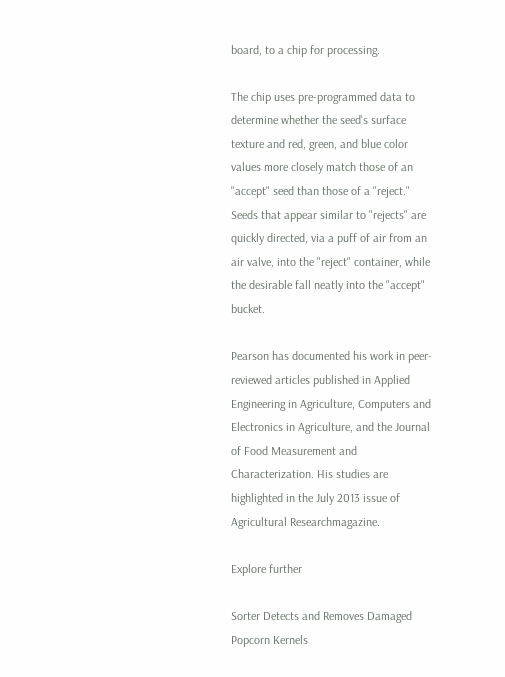board, to a chip for processing.

The chip uses pre-programmed data to determine whether the seed's surface texture and red, green, and blue color values more closely match those of an "accept" seed than those of a "reject." Seeds that appear similar to "rejects" are quickly directed, via a puff of air from an air valve, into the "reject" container, while the desirable fall neatly into the "accept" bucket.

Pearson has documented his work in peer-reviewed articles published in Applied Engineering in Agriculture, Computers and Electronics in Agriculture, and the Journal of Food Measurement and Characterization. His studies are highlighted in the July 2013 issue of Agricultural Researchmagazine.

Explore further

Sorter Detects and Removes Damaged Popcorn Kernels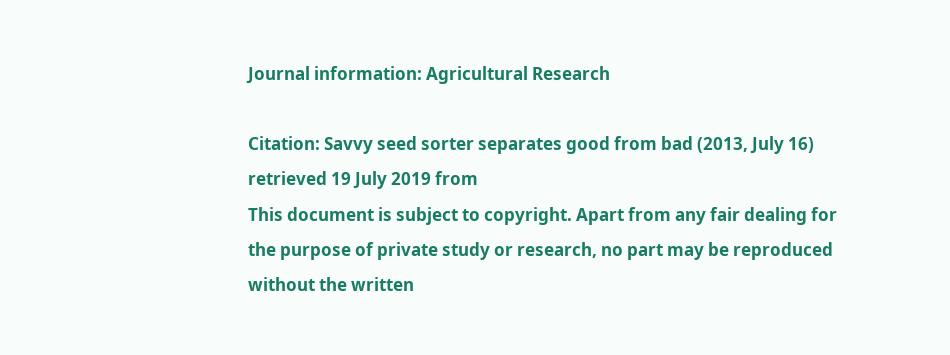Journal information: Agricultural Research

Citation: Savvy seed sorter separates good from bad (2013, July 16) retrieved 19 July 2019 from
This document is subject to copyright. Apart from any fair dealing for the purpose of private study or research, no part may be reproduced without the written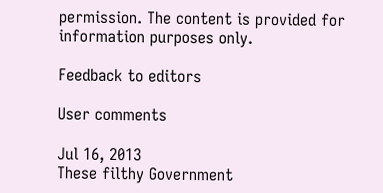permission. The content is provided for information purposes only.

Feedback to editors

User comments

Jul 16, 2013
These filthy Government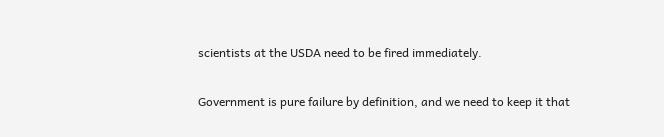scientists at the USDA need to be fired immediately.

Government is pure failure by definition, and we need to keep it that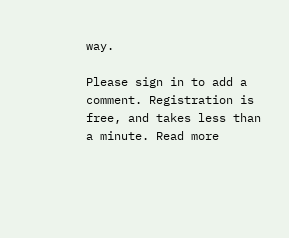way.

Please sign in to add a comment. Registration is free, and takes less than a minute. Read more